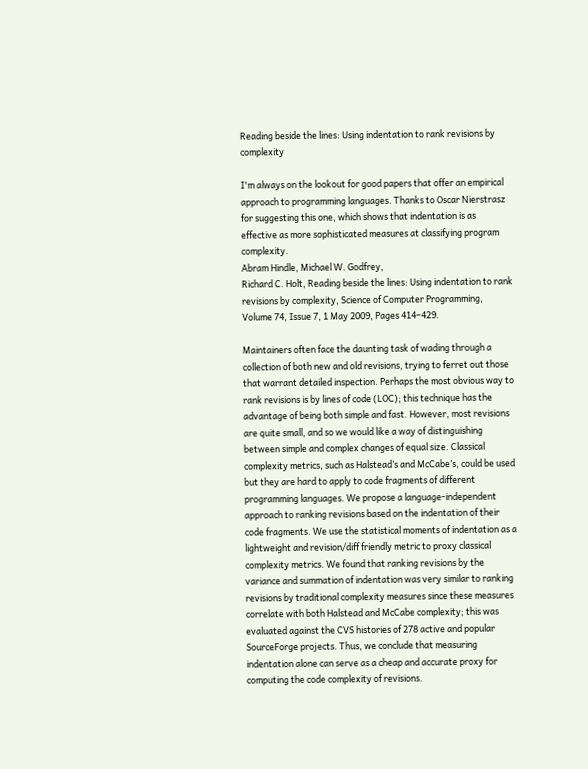Reading beside the lines: Using indentation to rank revisions by complexity

I'm always on the lookout for good papers that offer an empirical approach to programming languages. Thanks to Oscar Nierstrasz for suggesting this one, which shows that indentation is as effective as more sophisticated measures at classifying program complexity.
Abram Hindle, Michael W. Godfrey,
Richard C. Holt, Reading beside the lines: Using indentation to rank revisions by complexity, Science of Computer Programming, Volume 74, Issue 7, 1 May 2009, Pages 414–429.

Maintainers often face the daunting task of wading through a collection of both new and old revisions, trying to ferret out those that warrant detailed inspection. Perhaps the most obvious way to rank revisions is by lines of code (LOC); this technique has the advantage of being both simple and fast. However, most revisions are quite small, and so we would like a way of distinguishing between simple and complex changes of equal size. Classical complexity metrics, such as Halstead’s and McCabe’s, could be used but they are hard to apply to code fragments of different programming languages. We propose a language-independent approach to ranking revisions based on the indentation of their code fragments. We use the statistical moments of indentation as a lightweight and revision/diff friendly metric to proxy classical complexity metrics. We found that ranking revisions by the variance and summation of indentation was very similar to ranking revisions by traditional complexity measures since these measures correlate with both Halstead and McCabe complexity; this was evaluated against the CVS histories of 278 active and popular SourceForge projects. Thus, we conclude that measuring indentation alone can serve as a cheap and accurate proxy for computing the code complexity of revisions.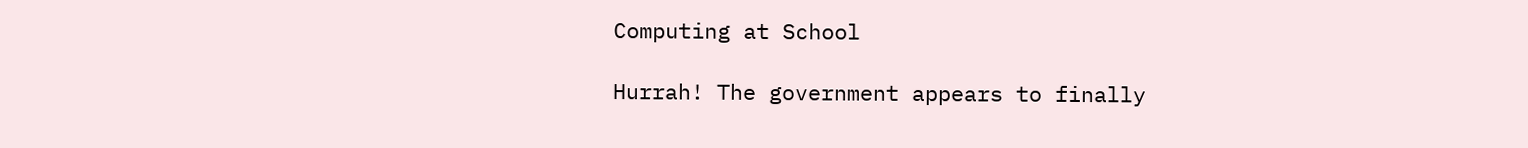Computing at School

Hurrah! The government appears to finally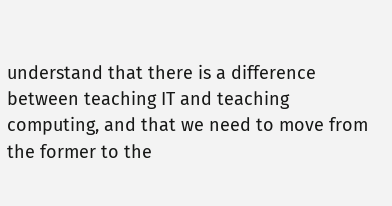understand that there is a difference between teaching IT and teaching computing, and that we need to move from the former to the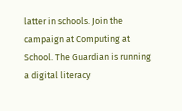latter in schools. Join the campaign at Computing at School. The Guardian is running a digital literacy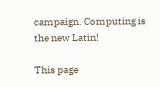campaign. Computing is the new Latin!

This page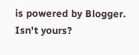is powered by Blogger. Isn't yours?